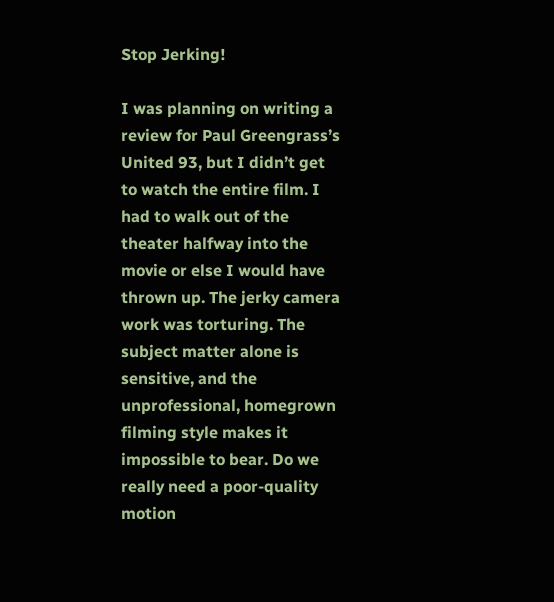Stop Jerking!

I was planning on writing a review for Paul Greengrass’s United 93, but I didn’t get to watch the entire film. I had to walk out of the theater halfway into the movie or else I would have thrown up. The jerky camera work was torturing. The subject matter alone is sensitive, and the unprofessional, homegrown filming style makes it impossible to bear. Do we really need a poor-quality motion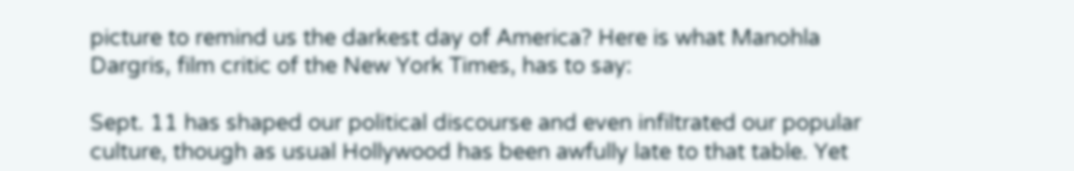picture to remind us the darkest day of America? Here is what Manohla Dargris, film critic of the New York Times, has to say:

Sept. 11 has shaped our political discourse and even infiltrated our popular culture, though as usual Hollywood has been awfully late to that table. Yet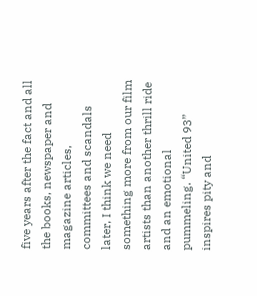five years after the fact and all the books, newspaper and magazine articles, committees and scandals later, I think we need something more from our film artists than another thrill ride and an emotional pummeling. “United 93” inspires pity and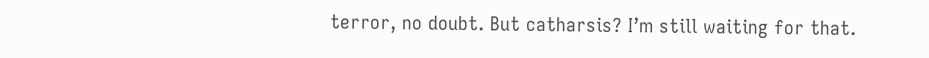terror, no doubt. But catharsis? I’m still waiting for that.